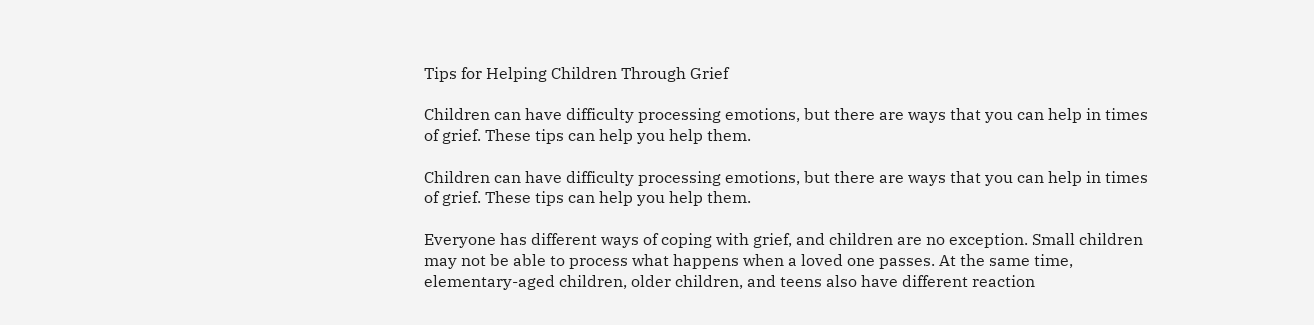Tips for Helping Children Through Grief

Children can have difficulty processing emotions, but there are ways that you can help in times of grief. These tips can help you help them.

Children can have difficulty processing emotions, but there are ways that you can help in times of grief. These tips can help you help them.

Everyone has different ways of coping with grief, and children are no exception. Small children may not be able to process what happens when a loved one passes. At the same time, elementary-aged children, older children, and teens also have different reaction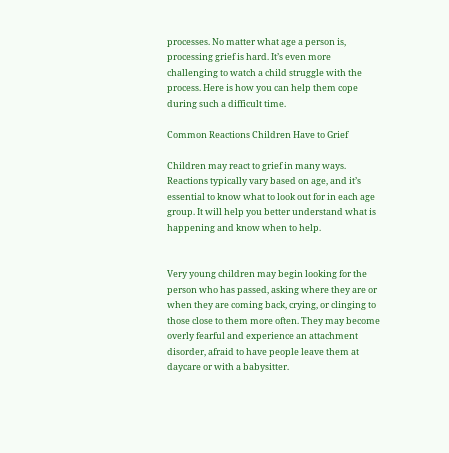processes. No matter what age a person is, processing grief is hard. It’s even more challenging to watch a child struggle with the process. Here is how you can help them cope during such a difficult time.

Common Reactions Children Have to Grief

Children may react to grief in many ways. Reactions typically vary based on age, and it’s essential to know what to look out for in each age group. It will help you better understand what is happening and know when to help.


Very young children may begin looking for the person who has passed, asking where they are or when they are coming back, crying, or clinging to those close to them more often. They may become overly fearful and experience an attachment disorder, afraid to have people leave them at daycare or with a babysitter.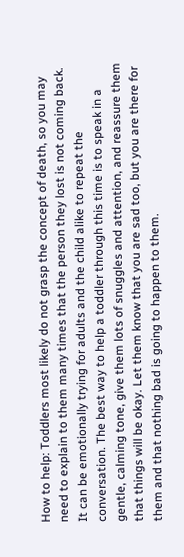How to help: Toddlers most likely do not grasp the concept of death, so you may need to explain to them many times that the person they lost is not coming back. It can be emotionally trying for adults and the child alike to repeat the conversation. The best way to help a toddler through this time is to speak in a gentle, calming tone, give them lots of snuggles and attention, and reassure them that things will be okay. Let them know that you are sad too, but you are there for them and that nothing bad is going to happen to them.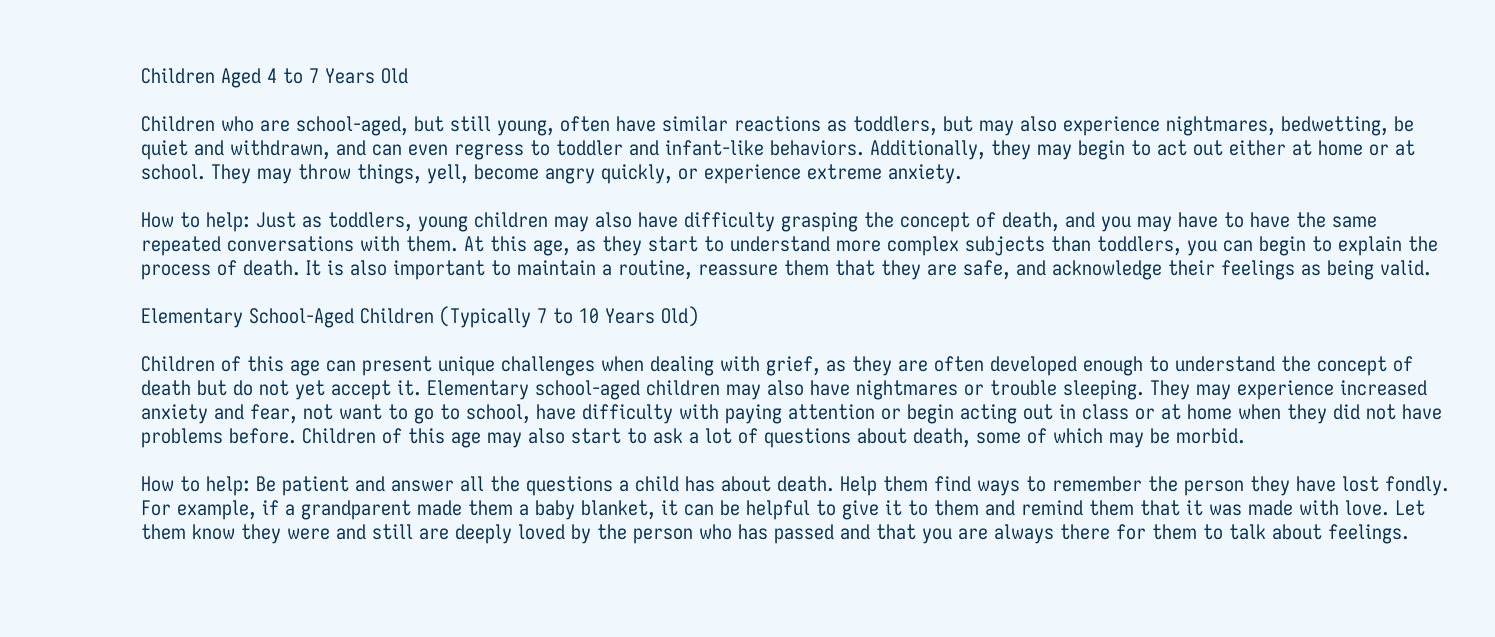Children Aged 4 to 7 Years Old

Children who are school-aged, but still young, often have similar reactions as toddlers, but may also experience nightmares, bedwetting, be quiet and withdrawn, and can even regress to toddler and infant-like behaviors. Additionally, they may begin to act out either at home or at school. They may throw things, yell, become angry quickly, or experience extreme anxiety.

How to help: Just as toddlers, young children may also have difficulty grasping the concept of death, and you may have to have the same repeated conversations with them. At this age, as they start to understand more complex subjects than toddlers, you can begin to explain the process of death. It is also important to maintain a routine, reassure them that they are safe, and acknowledge their feelings as being valid.

Elementary School-Aged Children (Typically 7 to 10 Years Old)

Children of this age can present unique challenges when dealing with grief, as they are often developed enough to understand the concept of death but do not yet accept it. Elementary school-aged children may also have nightmares or trouble sleeping. They may experience increased anxiety and fear, not want to go to school, have difficulty with paying attention or begin acting out in class or at home when they did not have problems before. Children of this age may also start to ask a lot of questions about death, some of which may be morbid.

How to help: Be patient and answer all the questions a child has about death. Help them find ways to remember the person they have lost fondly. For example, if a grandparent made them a baby blanket, it can be helpful to give it to them and remind them that it was made with love. Let them know they were and still are deeply loved by the person who has passed and that you are always there for them to talk about feelings.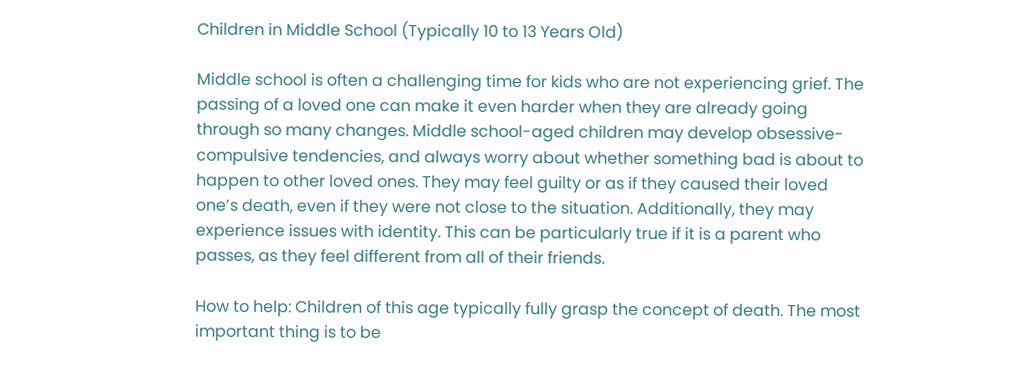Children in Middle School (Typically 10 to 13 Years Old)

Middle school is often a challenging time for kids who are not experiencing grief. The passing of a loved one can make it even harder when they are already going through so many changes. Middle school-aged children may develop obsessive-compulsive tendencies, and always worry about whether something bad is about to happen to other loved ones. They may feel guilty or as if they caused their loved one’s death, even if they were not close to the situation. Additionally, they may experience issues with identity. This can be particularly true if it is a parent who passes, as they feel different from all of their friends.

How to help: Children of this age typically fully grasp the concept of death. The most important thing is to be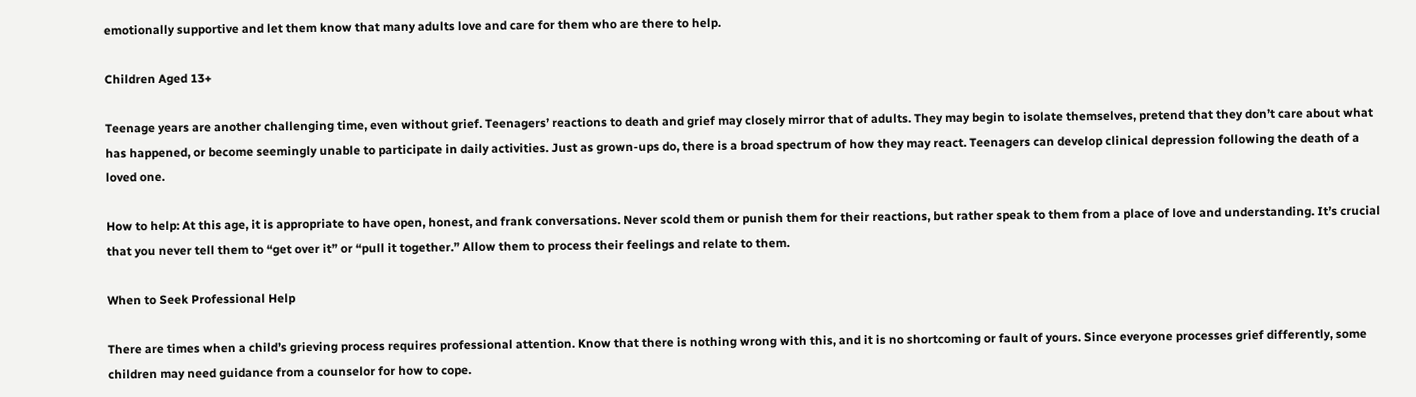emotionally supportive and let them know that many adults love and care for them who are there to help.

Children Aged 13+

Teenage years are another challenging time, even without grief. Teenagers’ reactions to death and grief may closely mirror that of adults. They may begin to isolate themselves, pretend that they don’t care about what has happened, or become seemingly unable to participate in daily activities. Just as grown-ups do, there is a broad spectrum of how they may react. Teenagers can develop clinical depression following the death of a loved one.

How to help: At this age, it is appropriate to have open, honest, and frank conversations. Never scold them or punish them for their reactions, but rather speak to them from a place of love and understanding. It’s crucial that you never tell them to “get over it” or “pull it together.” Allow them to process their feelings and relate to them.

When to Seek Professional Help

There are times when a child’s grieving process requires professional attention. Know that there is nothing wrong with this, and it is no shortcoming or fault of yours. Since everyone processes grief differently, some children may need guidance from a counselor for how to cope.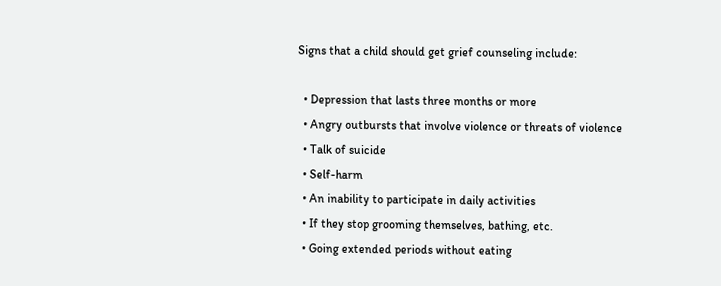Signs that a child should get grief counseling include:

  • Depression that lasts three months or more
  • Angry outbursts that involve violence or threats of violence
  • Talk of suicide
  • Self-harm
  • An inability to participate in daily activities
  • If they stop grooming themselves, bathing, etc.
  • Going extended periods without eating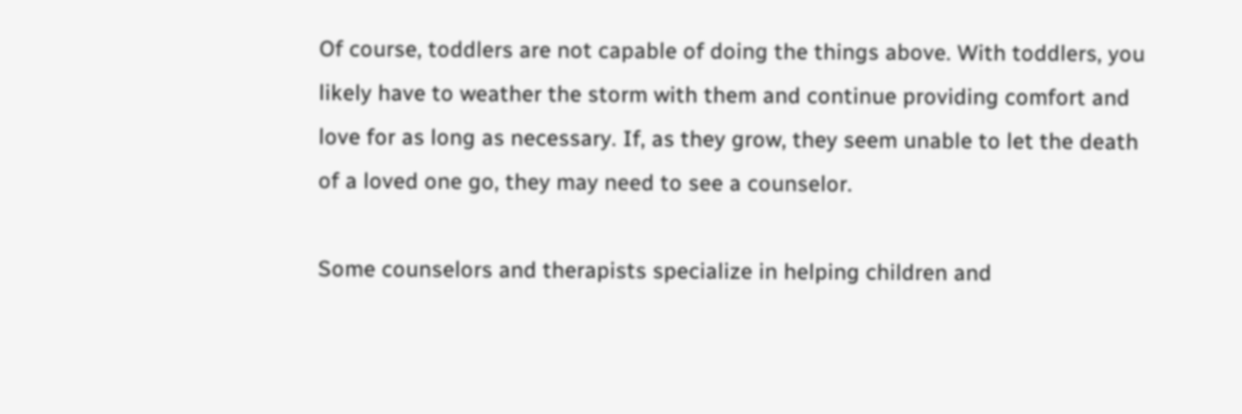Of course, toddlers are not capable of doing the things above. With toddlers, you likely have to weather the storm with them and continue providing comfort and love for as long as necessary. If, as they grow, they seem unable to let the death of a loved one go, they may need to see a counselor.

Some counselors and therapists specialize in helping children and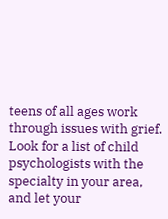teens of all ages work through issues with grief. Look for a list of child psychologists with the specialty in your area, and let your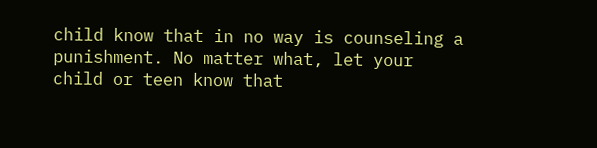child know that in no way is counseling a punishment. No matter what, let your child or teen know that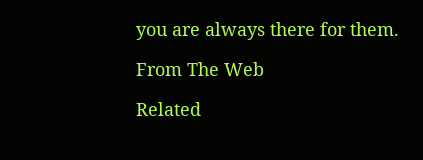you are always there for them.

From The Web

Related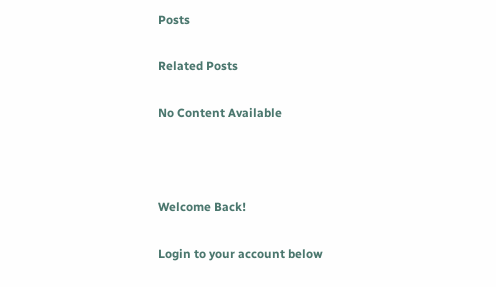Posts

Related Posts

No Content Available



Welcome Back!

Login to your account below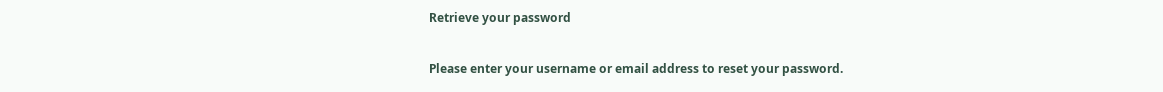Retrieve your password

Please enter your username or email address to reset your password.